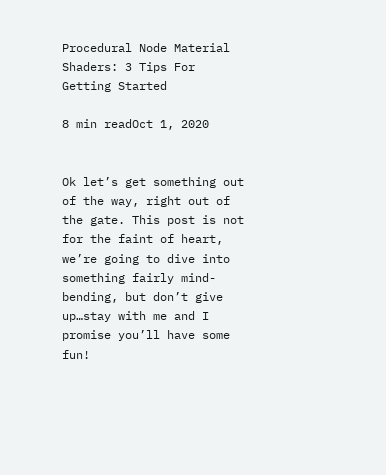Procedural Node Material Shaders: 3 Tips For Getting Started

8 min readOct 1, 2020


Ok let’s get something out of the way, right out of the gate. This post is not for the faint of heart, we’re going to dive into something fairly mind-bending, but don’t give up…stay with me and I promise you’ll have some fun!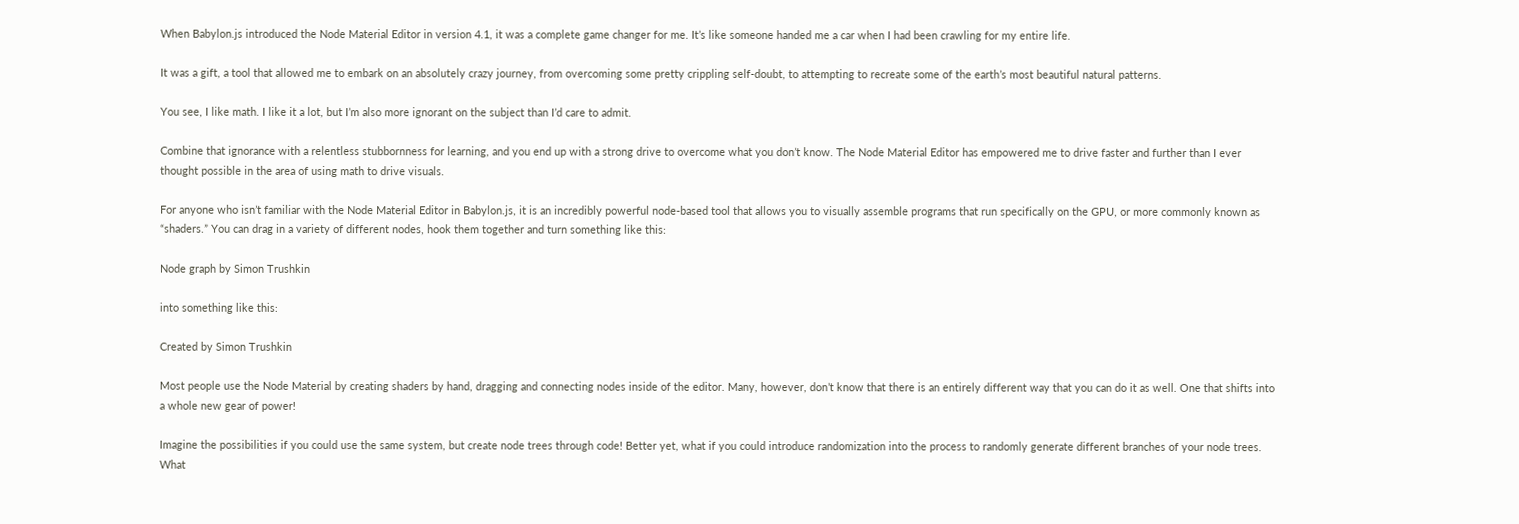When Babylon.js introduced the Node Material Editor in version 4.1, it was a complete game changer for me. It’s like someone handed me a car when I had been crawling for my entire life.

It was a gift, a tool that allowed me to embark on an absolutely crazy journey, from overcoming some pretty crippling self-doubt, to attempting to recreate some of the earth’s most beautiful natural patterns.

You see, I like math. I like it a lot, but I’m also more ignorant on the subject than I’d care to admit.

Combine that ignorance with a relentless stubbornness for learning, and you end up with a strong drive to overcome what you don’t know. The Node Material Editor has empowered me to drive faster and further than I ever thought possible in the area of using math to drive visuals.

For anyone who isn’t familiar with the Node Material Editor in Babylon.js, it is an incredibly powerful node-based tool that allows you to visually assemble programs that run specifically on the GPU, or more commonly known as “shaders.” You can drag in a variety of different nodes, hook them together and turn something like this:

Node graph by Simon Trushkin

into something like this:

Created by Simon Trushkin

Most people use the Node Material by creating shaders by hand, dragging and connecting nodes inside of the editor. Many, however, don’t know that there is an entirely different way that you can do it as well. One that shifts into a whole new gear of power!

Imagine the possibilities if you could use the same system, but create node trees through code! Better yet, what if you could introduce randomization into the process to randomly generate different branches of your node trees. What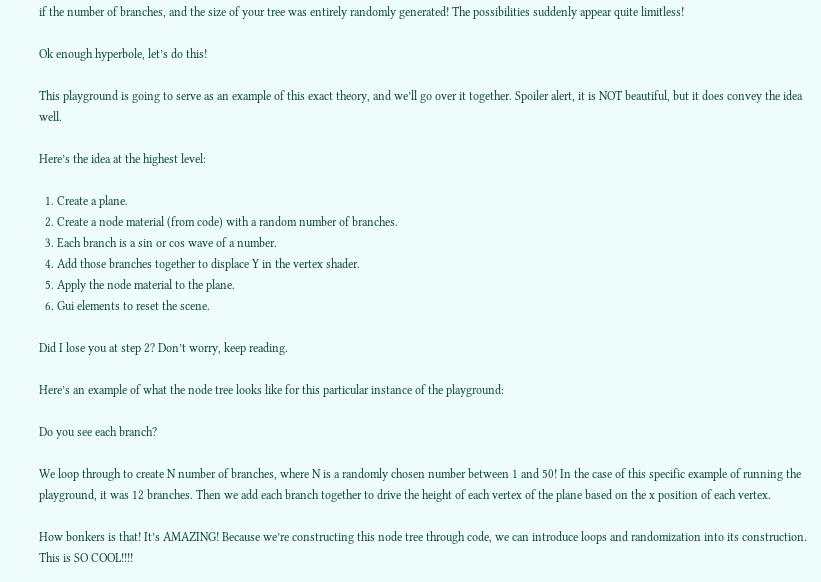if the number of branches, and the size of your tree was entirely randomly generated! The possibilities suddenly appear quite limitless!

Ok enough hyperbole, let’s do this!

This playground is going to serve as an example of this exact theory, and we’ll go over it together. Spoiler alert, it is NOT beautiful, but it does convey the idea well.

Here’s the idea at the highest level:

  1. Create a plane.
  2. Create a node material (from code) with a random number of branches.
  3. Each branch is a sin or cos wave of a number.
  4. Add those branches together to displace Y in the vertex shader.
  5. Apply the node material to the plane.
  6. Gui elements to reset the scene.

Did I lose you at step 2? Don’t worry, keep reading.

Here’s an example of what the node tree looks like for this particular instance of the playground:

Do you see each branch?

We loop through to create N number of branches, where N is a randomly chosen number between 1 and 50! In the case of this specific example of running the playground, it was 12 branches. Then we add each branch together to drive the height of each vertex of the plane based on the x position of each vertex.

How bonkers is that! It’s AMAZING! Because we’re constructing this node tree through code, we can introduce loops and randomization into its construction. This is SO COOL!!!!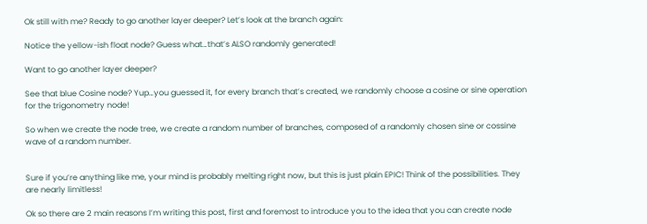Ok still with me? Ready to go another layer deeper? Let’s look at the branch again:

Notice the yellow-ish float node? Guess what…that’s ALSO randomly generated!

Want to go another layer deeper?

See that blue Cosine node? Yup…you guessed it, for every branch that’s created, we randomly choose a cosine or sine operation for the trigonometry node!

So when we create the node tree, we create a random number of branches, composed of a randomly chosen sine or cossine wave of a random number.


Sure if you’re anything like me, your mind is probably melting right now, but this is just plain EPIC! Think of the possibilities. They are nearly limitless!

Ok so there are 2 main reasons I’m writing this post, first and foremost to introduce you to the idea that you can create node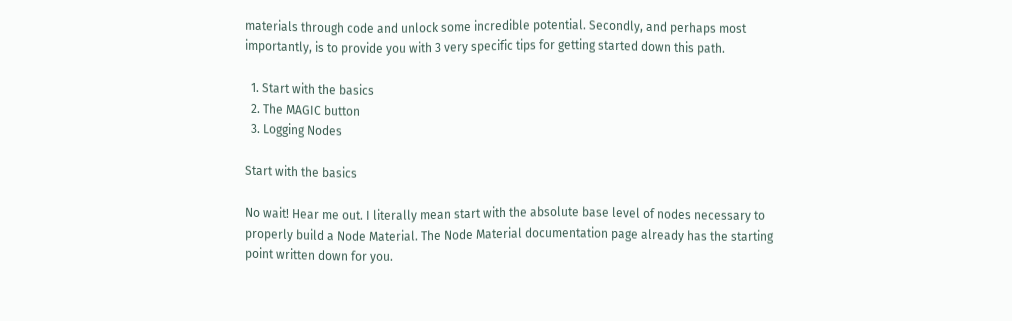materials through code and unlock some incredible potential. Secondly, and perhaps most importantly, is to provide you with 3 very specific tips for getting started down this path.

  1. Start with the basics
  2. The MAGIC button
  3. Logging Nodes

Start with the basics

No wait! Hear me out. I literally mean start with the absolute base level of nodes necessary to properly build a Node Material. The Node Material documentation page already has the starting point written down for you.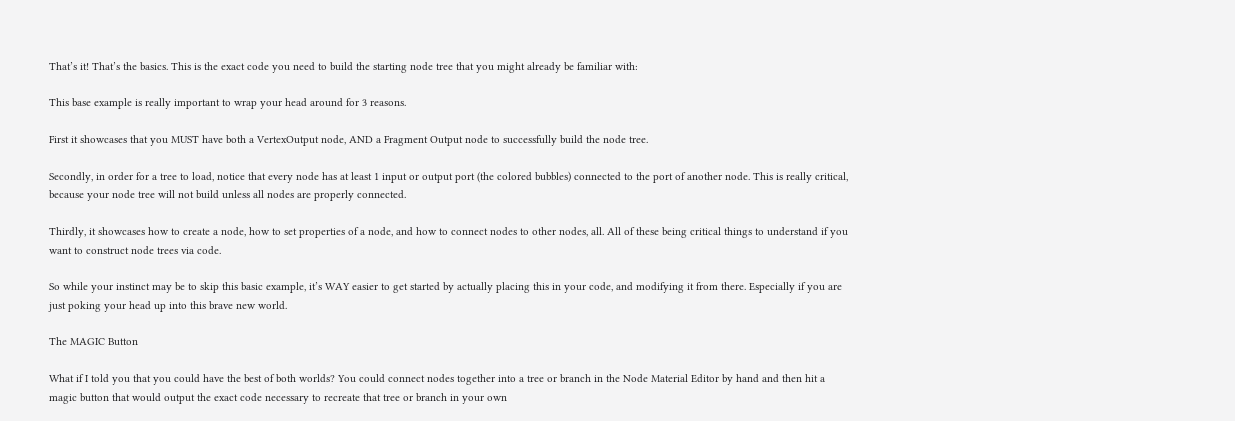That’s it! That’s the basics. This is the exact code you need to build the starting node tree that you might already be familiar with:

This base example is really important to wrap your head around for 3 reasons.

First it showcases that you MUST have both a VertexOutput node, AND a Fragment Output node to successfully build the node tree.

Secondly, in order for a tree to load, notice that every node has at least 1 input or output port (the colored bubbles) connected to the port of another node. This is really critical, because your node tree will not build unless all nodes are properly connected.

Thirdly, it showcases how to create a node, how to set properties of a node, and how to connect nodes to other nodes, all. All of these being critical things to understand if you want to construct node trees via code.

So while your instinct may be to skip this basic example, it’s WAY easier to get started by actually placing this in your code, and modifying it from there. Especially if you are just poking your head up into this brave new world.

The MAGIC Button

What if I told you that you could have the best of both worlds? You could connect nodes together into a tree or branch in the Node Material Editor by hand and then hit a magic button that would output the exact code necessary to recreate that tree or branch in your own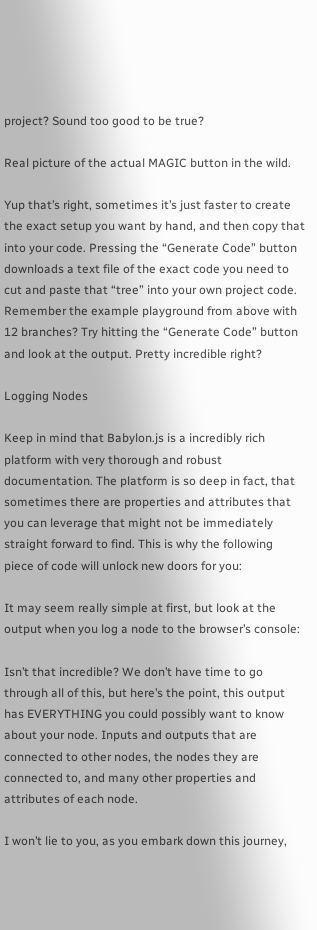project? Sound too good to be true?

Real picture of the actual MAGIC button in the wild.

Yup that’s right, sometimes it’s just faster to create the exact setup you want by hand, and then copy that into your code. Pressing the “Generate Code” button downloads a text file of the exact code you need to cut and paste that “tree” into your own project code. Remember the example playground from above with 12 branches? Try hitting the “Generate Code” button and look at the output. Pretty incredible right?

Logging Nodes

Keep in mind that Babylon.js is a incredibly rich platform with very thorough and robust documentation. The platform is so deep in fact, that sometimes there are properties and attributes that you can leverage that might not be immediately straight forward to find. This is why the following piece of code will unlock new doors for you:

It may seem really simple at first, but look at the output when you log a node to the browser’s console:

Isn’t that incredible? We don’t have time to go through all of this, but here’s the point, this output has EVERYTHING you could possibly want to know about your node. Inputs and outputs that are connected to other nodes, the nodes they are connected to, and many other properties and attributes of each node.

I won’t lie to you, as you embark down this journey,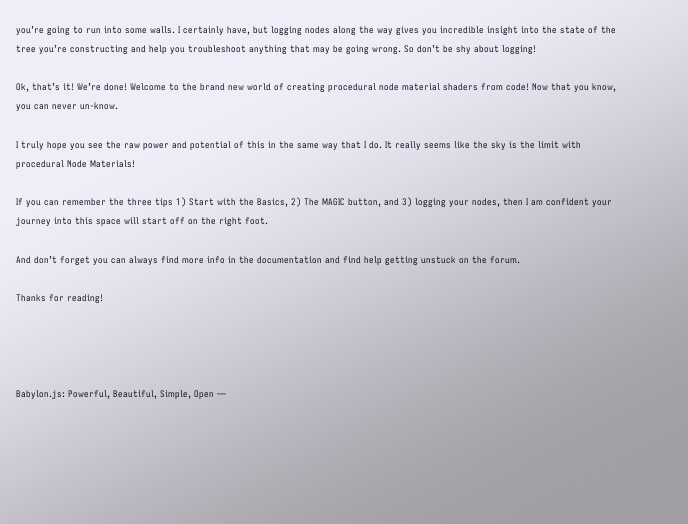you’re going to run into some walls. I certainly have, but logging nodes along the way gives you incredible insight into the state of the tree you’re constructing and help you troubleshoot anything that may be going wrong. So don’t be shy about logging!

Ok, that’s it! We’re done! Welcome to the brand new world of creating procedural node material shaders from code! Now that you know, you can never un-know.

I truly hope you see the raw power and potential of this in the same way that I do. It really seems like the sky is the limit with procedural Node Materials!

If you can remember the three tips 1) Start with the Basics, 2) The MAGIC button, and 3) logging your nodes, then I am confident your journey into this space will start off on the right foot.

And don’t forget you can always find more info in the documentation and find help getting unstuck on the forum.

Thanks for reading!




Babylon.js: Powerful, Beautiful, Simple, Open —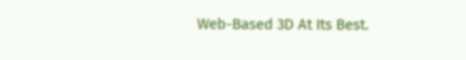Web-Based 3D At Its Best.